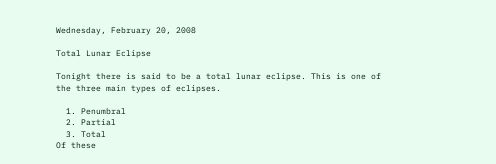Wednesday, February 20, 2008

Total Lunar Eclipse

Tonight there is said to be a total lunar eclipse. This is one of the three main types of eclipses.

  1. Penumbral
  2. Partial
  3. Total
Of these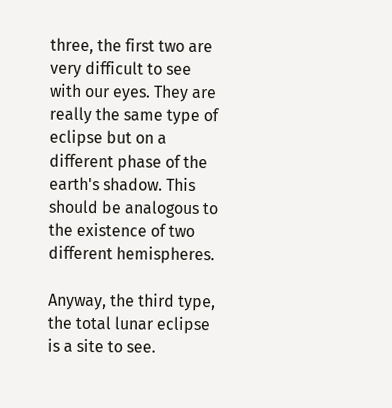three, the first two are very difficult to see with our eyes. They are really the same type of eclipse but on a different phase of the earth's shadow. This should be analogous to the existence of two different hemispheres.

Anyway, the third type, the total lunar eclipse is a site to see.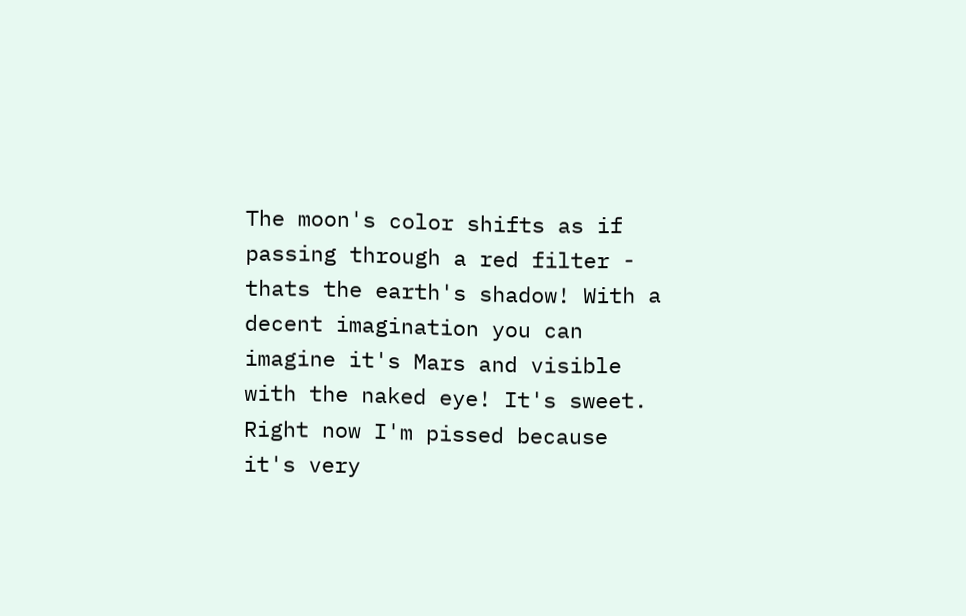The moon's color shifts as if passing through a red filter - thats the earth's shadow! With a decent imagination you can imagine it's Mars and visible with the naked eye! It's sweet. Right now I'm pissed because it's very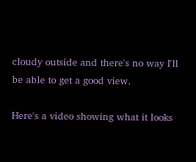cloudy outside and there's no way I'll be able to get a good view.

Here's a video showing what it looks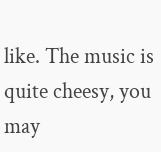like. The music is quite cheesy, you may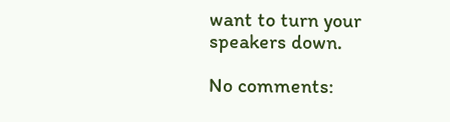want to turn your speakers down.

No comments: